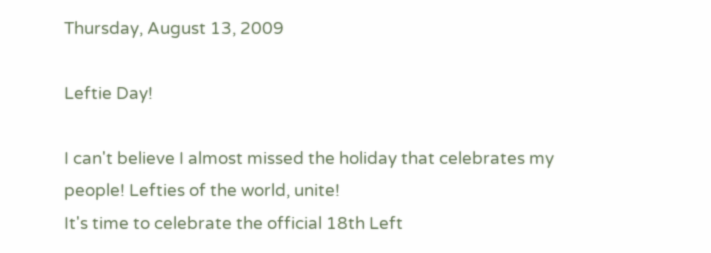Thursday, August 13, 2009

Leftie Day!

I can't believe I almost missed the holiday that celebrates my people! Lefties of the world, unite!
It's time to celebrate the official 18th Left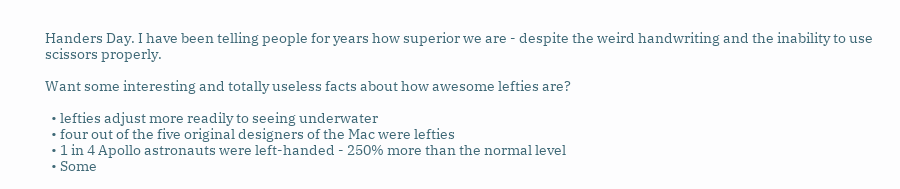Handers Day. I have been telling people for years how superior we are - despite the weird handwriting and the inability to use scissors properly.

Want some interesting and totally useless facts about how awesome lefties are?

  • lefties adjust more readily to seeing underwater
  • four out of the five original designers of the Mac were lefties
  • 1 in 4 Apollo astronauts were left-handed - 250% more than the normal level
  • Some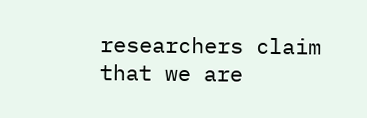researchers claim that we are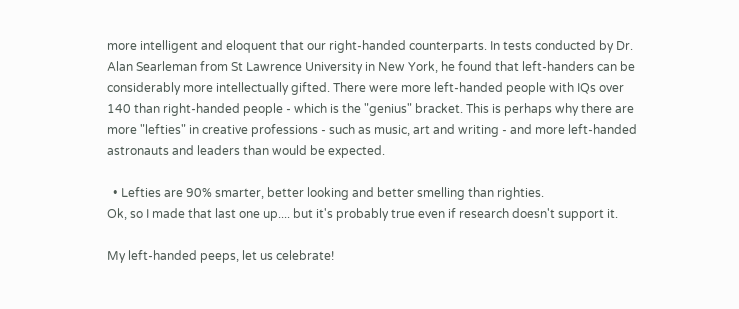more intelligent and eloquent that our right-handed counterparts. In tests conducted by Dr. Alan Searleman from St Lawrence University in New York, he found that left-handers can be considerably more intellectually gifted. There were more left-handed people with IQs over 140 than right-handed people - which is the "genius" bracket. This is perhaps why there are more "lefties" in creative professions - such as music, art and writing - and more left-handed astronauts and leaders than would be expected.

  • Lefties are 90% smarter, better looking and better smelling than righties.
Ok, so I made that last one up.... but it's probably true even if research doesn't support it.

My left-handed peeps, let us celebrate!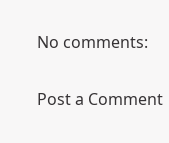No comments:

Post a Comment